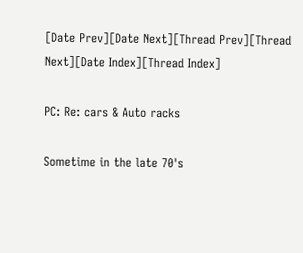[Date Prev][Date Next][Thread Prev][Thread Next][Date Index][Thread Index]

PC: Re: cars & Auto racks

Sometime in the late 70's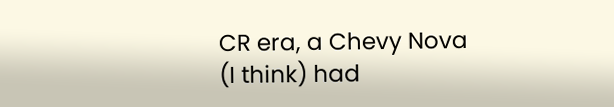CR era, a Chevy Nova (I think) had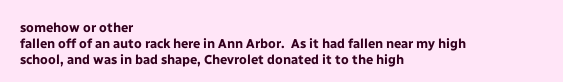somehow or other
fallen off of an auto rack here in Ann Arbor.  As it had fallen near my high
school, and was in bad shape, Chevrolet donated it to the high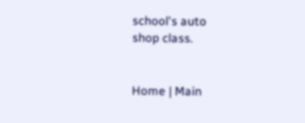school's auto
shop class.


Home | Main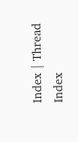Index | Thread Index